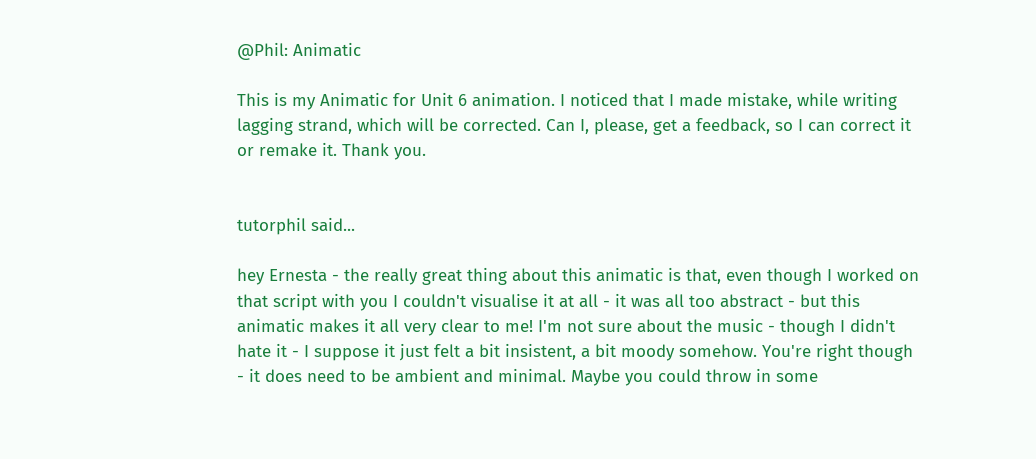@Phil: Animatic

This is my Animatic for Unit 6 animation. I noticed that I made mistake, while writing lagging strand, which will be corrected. Can I, please, get a feedback, so I can correct it or remake it. Thank you.


tutorphil said...

hey Ernesta - the really great thing about this animatic is that, even though I worked on that script with you I couldn't visualise it at all - it was all too abstract - but this animatic makes it all very clear to me! I'm not sure about the music - though I didn't hate it - I suppose it just felt a bit insistent, a bit moody somehow. You're right though - it does need to be ambient and minimal. Maybe you could throw in some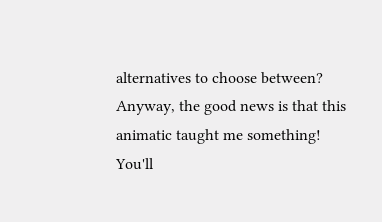alternatives to choose between? Anyway, the good news is that this animatic taught me something! You'll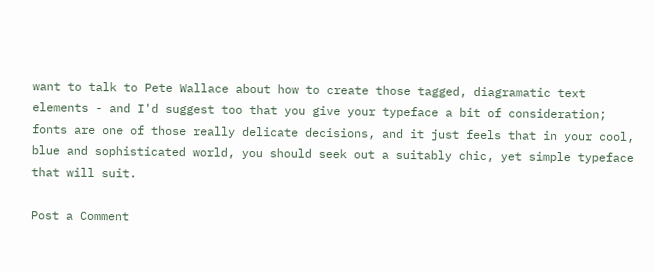want to talk to Pete Wallace about how to create those tagged, diagramatic text elements - and I'd suggest too that you give your typeface a bit of consideration; fonts are one of those really delicate decisions, and it just feels that in your cool, blue and sophisticated world, you should seek out a suitably chic, yet simple typeface that will suit.

Post a Comment